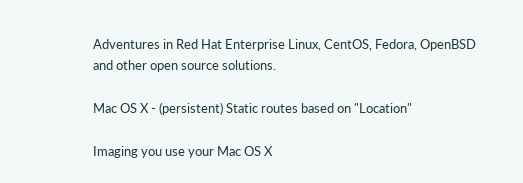Adventures in Red Hat Enterprise Linux, CentOS, Fedora, OpenBSD and other open source solutions.

Mac OS X - (persistent) Static routes based on "Location"

Imaging you use your Mac OS X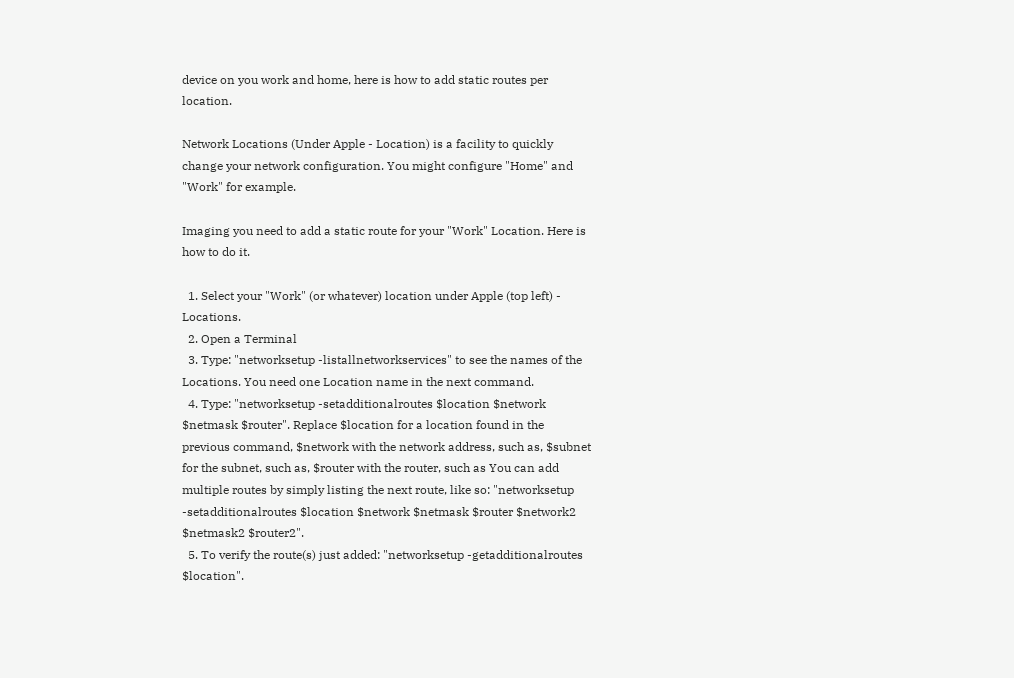device on you work and home, here is how to add static routes per location.

Network Locations (Under Apple - Location) is a facility to quickly change your network configuration. You might configure "Home" and "Work" for example.

Imaging you need to add a static route for your "Work" Location. Here is how to do it.

  1. Select your "Work" (or whatever) location under Apple (top left) - Locations.
  2. Open a Terminal
  3. Type: "networksetup -listallnetworkservices" to see the names of the Locations. You need one Location name in the next command.
  4. Type: "networksetup -setadditionalroutes $location $network $netmask $router". Replace $location for a location found in the previous command, $network with the network address, such as, $subnet for the subnet, such as, $router with the router, such as You can add multiple routes by simply listing the next route, like so: "networksetup -setadditionalroutes $location $network $netmask $router $network2 $netmask2 $router2".
  5. To verify the route(s) just added: "networksetup -getadditionalroutes $location".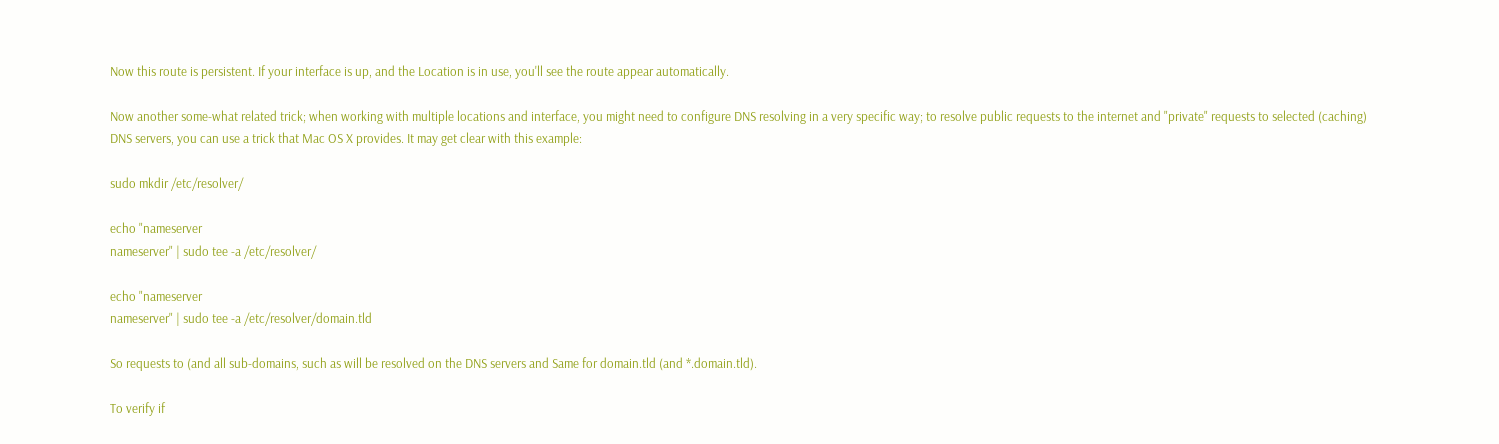Now this route is persistent. If your interface is up, and the Location is in use, you'll see the route appear automatically.

Now another some-what related trick; when working with multiple locations and interface, you might need to configure DNS resolving in a very specific way; to resolve public requests to the internet and "private" requests to selected (caching) DNS servers, you can use a trick that Mac OS X provides. It may get clear with this example:

sudo mkdir /etc/resolver/

echo "nameserver
nameserver" | sudo tee -a /etc/resolver/

echo "nameserver
nameserver" | sudo tee -a /etc/resolver/domain.tld

So requests to (and all sub-domains, such as will be resolved on the DNS servers and Same for domain.tld (and *.domain.tld).

To verify if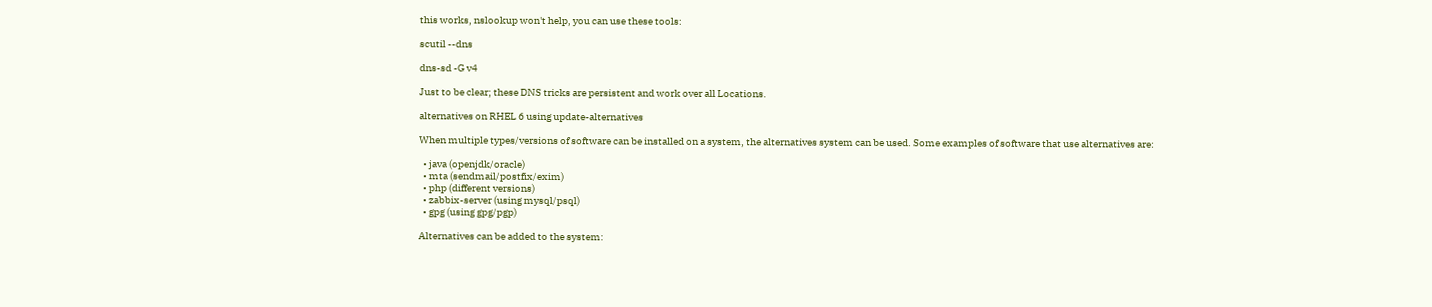this works, nslookup won't help, you can use these tools:

scutil --dns

dns-sd -G v4

Just to be clear; these DNS tricks are persistent and work over all Locations.

alternatives on RHEL 6 using update-alternatives

When multiple types/versions of software can be installed on a system, the alternatives system can be used. Some examples of software that use alternatives are:

  • java (openjdk/oracle)
  • mta (sendmail/postfix/exim)
  • php (different versions)
  • zabbix-server (using mysql/psql)
  • gpg (using gpg/pgp)

Alternatives can be added to the system: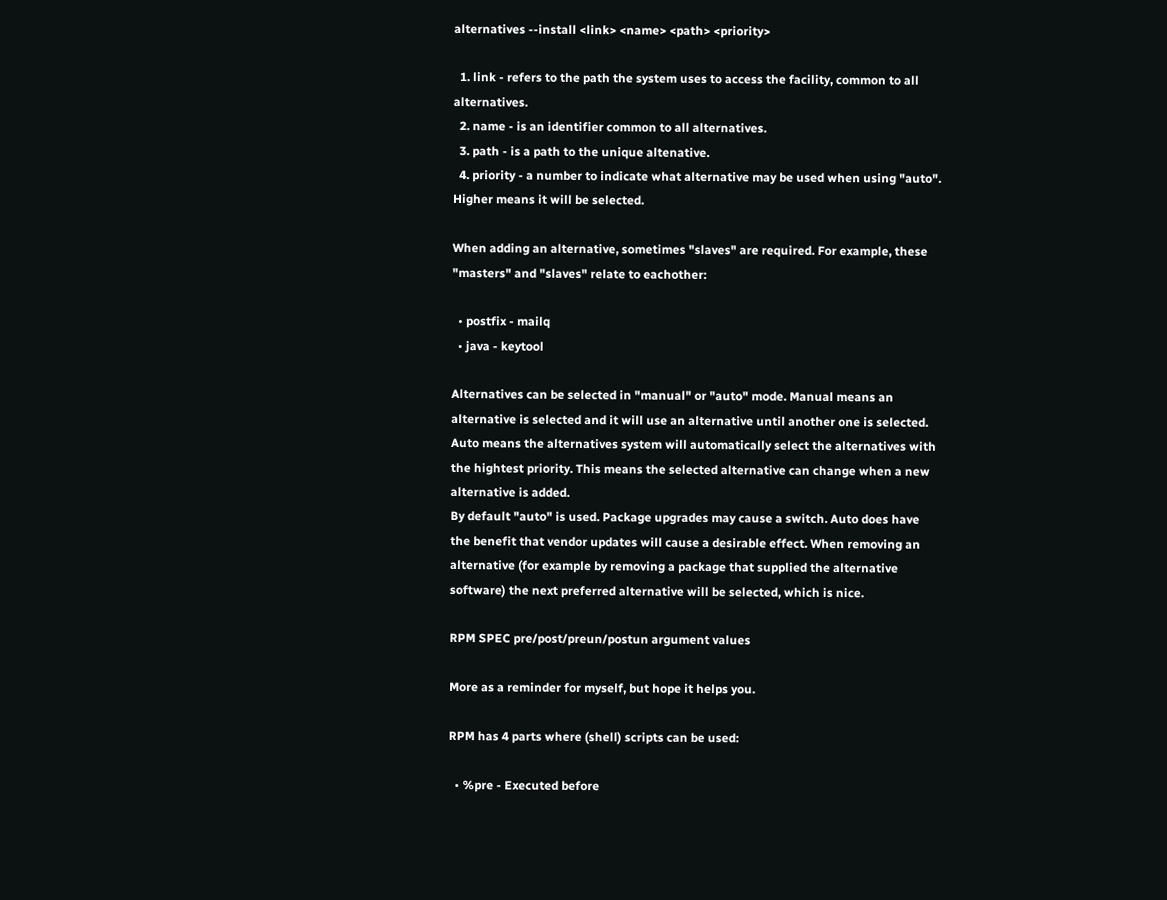alternatives --install <link> <name> <path> <priority>

  1. link - refers to the path the system uses to access the facility, common to all alternatives.
  2. name - is an identifier common to all alternatives.
  3. path - is a path to the unique altenative.
  4. priority - a number to indicate what alternative may be used when using "auto". Higher means it will be selected.

When adding an alternative, sometimes "slaves" are required. For example, these "masters" and "slaves" relate to eachother:

  • postfix - mailq
  • java - keytool

Alternatives can be selected in "manual" or "auto" mode. Manual means an alternative is selected and it will use an alternative until another one is selected. Auto means the alternatives system will automatically select the alternatives with the hightest priority. This means the selected alternative can change when a new alternative is added.
By default "auto" is used. Package upgrades may cause a switch. Auto does have the benefit that vendor updates will cause a desirable effect. When removing an alternative (for example by removing a package that supplied the alternative software) the next preferred alternative will be selected, which is nice.

RPM SPEC pre/post/preun/postun argument values

More as a reminder for myself, but hope it helps you.

RPM has 4 parts where (shell) scripts can be used:

  • %pre - Executed before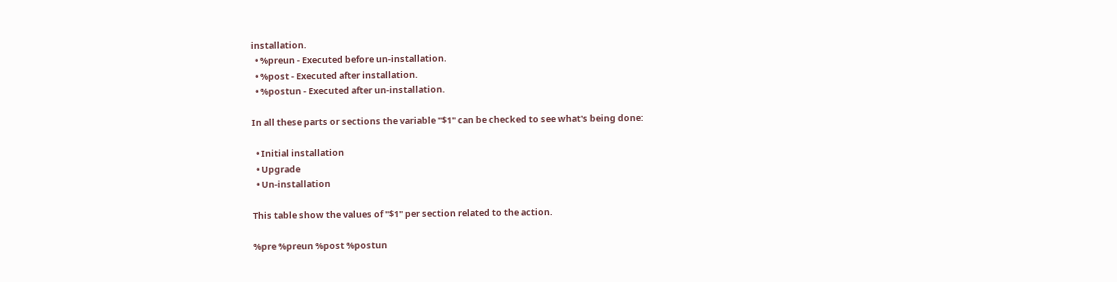installation.
  • %preun - Executed before un-installation.
  • %post - Executed after installation.
  • %postun - Executed after un-installation.

In all these parts or sections the variable "$1" can be checked to see what's being done:

  • Initial installation
  • Upgrade
  • Un-installation

This table show the values of "$1" per section related to the action.

%pre %preun %post %postun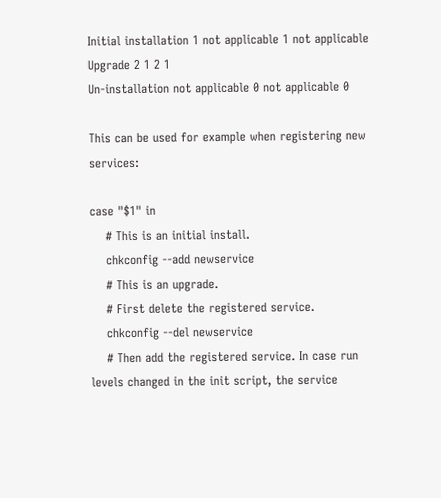Initial installation 1 not applicable 1 not applicable
Upgrade 2 1 2 1
Un-installation not applicable 0 not applicable 0

This can be used for example when registering new services:

case "$1" in
    # This is an initial install.
    chkconfig --add newservice
    # This is an upgrade.
    # First delete the registered service.
    chkconfig --del newservice
    # Then add the registered service. In case run levels changed in the init script, the service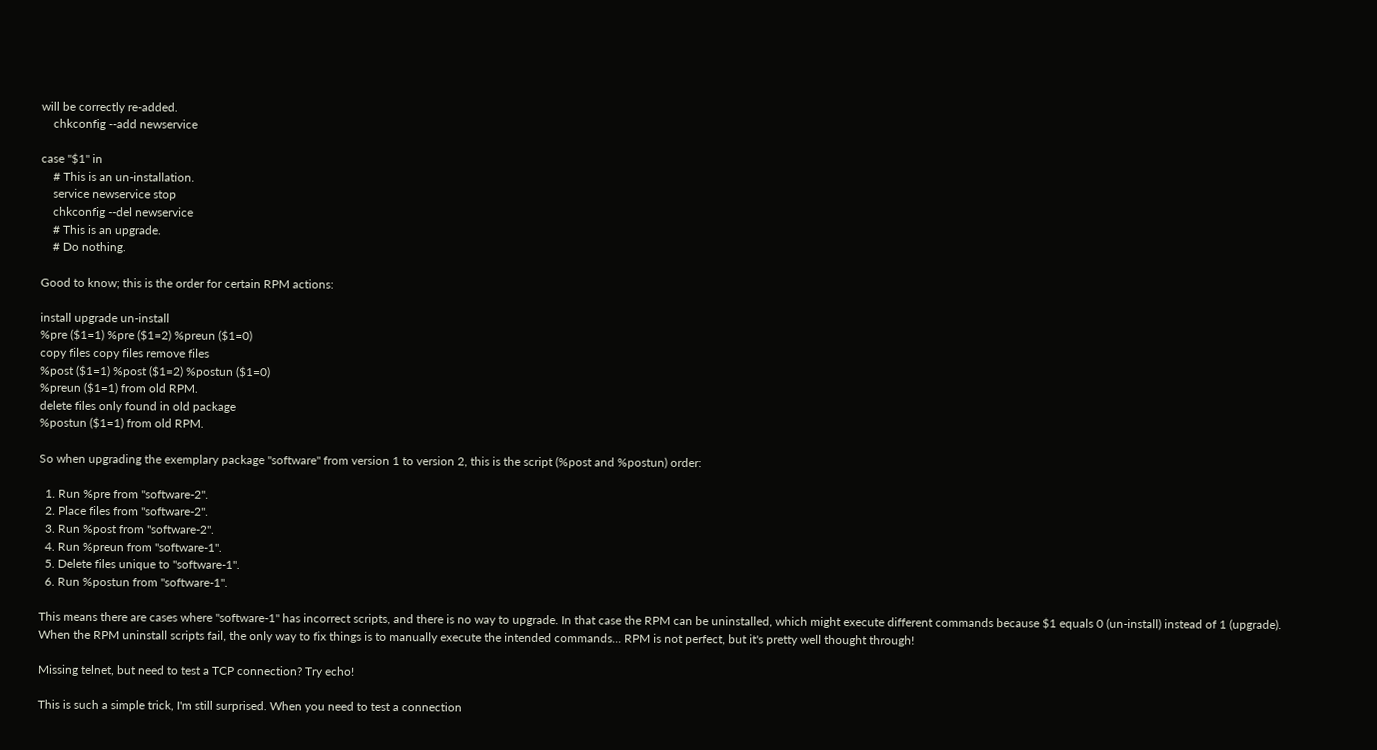will be correctly re-added.
    chkconfig --add newservice

case "$1" in
    # This is an un-installation.
    service newservice stop
    chkconfig --del newservice
    # This is an upgrade.
    # Do nothing.

Good to know; this is the order for certain RPM actions:

install upgrade un-install
%pre ($1=1) %pre ($1=2) %preun ($1=0)
copy files copy files remove files
%post ($1=1) %post ($1=2) %postun ($1=0)
%preun ($1=1) from old RPM.
delete files only found in old package
%postun ($1=1) from old RPM.

So when upgrading the exemplary package "software" from version 1 to version 2, this is the script (%post and %postun) order:

  1. Run %pre from "software-2".
  2. Place files from "software-2".
  3. Run %post from "software-2".
  4. Run %preun from "software-1".
  5. Delete files unique to "software-1".
  6. Run %postun from "software-1".

This means there are cases where "software-1" has incorrect scripts, and there is no way to upgrade. In that case the RPM can be uninstalled, which might execute different commands because $1 equals 0 (un-install) instead of 1 (upgrade).
When the RPM uninstall scripts fail, the only way to fix things is to manually execute the intended commands... RPM is not perfect, but it's pretty well thought through!

Missing telnet, but need to test a TCP connection? Try echo!

This is such a simple trick, I'm still surprised. When you need to test a connection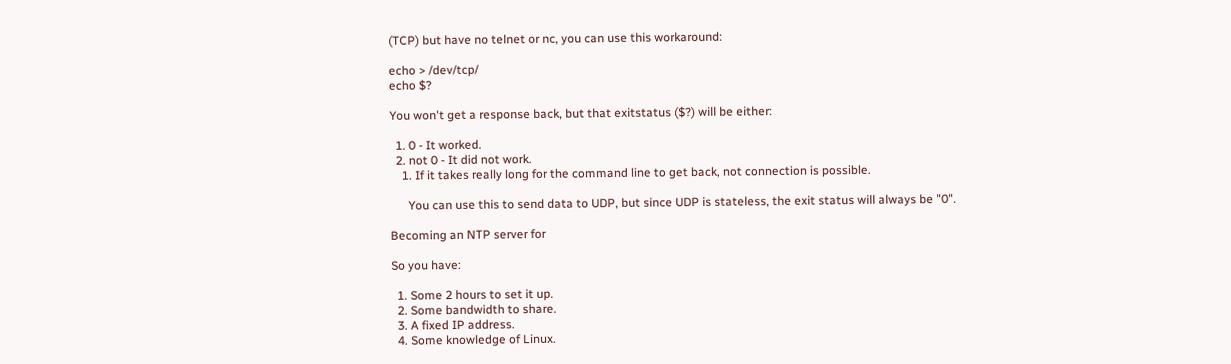(TCP) but have no telnet or nc, you can use this workaround:

echo > /dev/tcp/
echo $?

You won't get a response back, but that exitstatus ($?) will be either:

  1. 0 - It worked.
  2. not 0 - It did not work.
    1. If it takes really long for the command line to get back, not connection is possible.

      You can use this to send data to UDP, but since UDP is stateless, the exit status will always be "0".

Becoming an NTP server for

So you have:

  1. Some 2 hours to set it up.
  2. Some bandwidth to share.
  3. A fixed IP address.
  4. Some knowledge of Linux.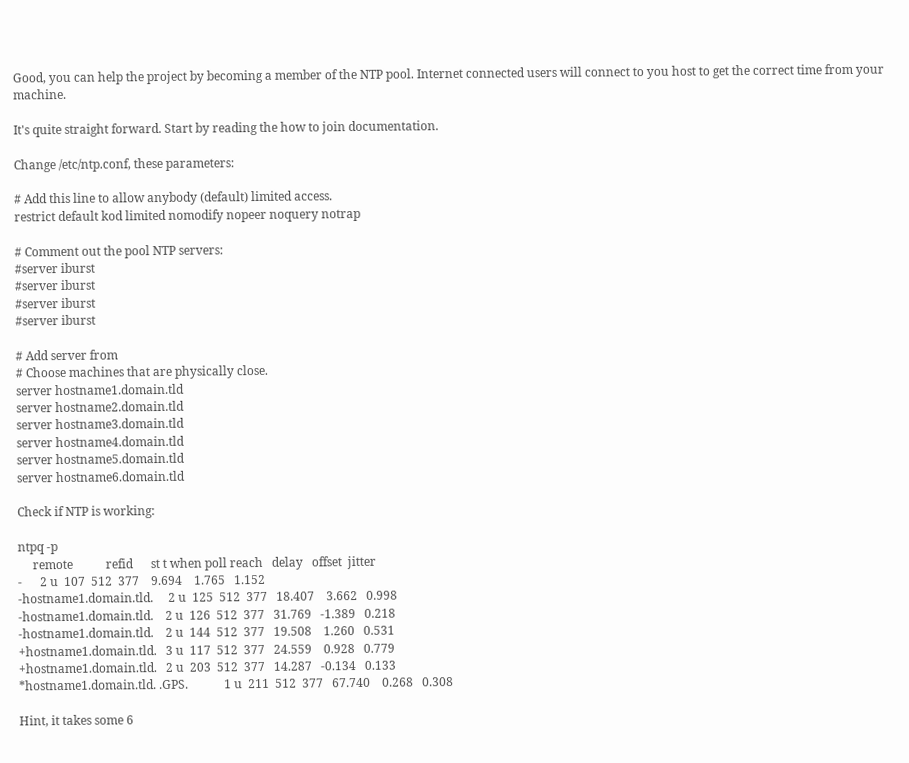Good, you can help the project by becoming a member of the NTP pool. Internet connected users will connect to you host to get the correct time from your machine.

It's quite straight forward. Start by reading the how to join documentation.

Change /etc/ntp.conf, these parameters:

# Add this line to allow anybody (default) limited access.
restrict default kod limited nomodify nopeer noquery notrap

# Comment out the pool NTP servers:
#server iburst
#server iburst
#server iburst
#server iburst

# Add server from
# Choose machines that are physically close.
server hostname1.domain.tld
server hostname2.domain.tld
server hostname3.domain.tld
server hostname4.domain.tld
server hostname5.domain.tld
server hostname6.domain.tld

Check if NTP is working:

ntpq -p
     remote           refid      st t when poll reach   delay   offset  jitter
-      2 u  107  512  377    9.694    1.765   1.152
-hostname1.domain.tld.     2 u  125  512  377   18.407    3.662   0.998
-hostname1.domain.tld.    2 u  126  512  377   31.769   -1.389   0.218
-hostname1.domain.tld.    2 u  144  512  377   19.508    1.260   0.531
+hostname1.domain.tld.   3 u  117  512  377   24.559    0.928   0.779
+hostname1.domain.tld.   2 u  203  512  377   14.287   -0.134   0.133
*hostname1.domain.tld. .GPS.            1 u  211  512  377   67.740    0.268   0.308

Hint, it takes some 6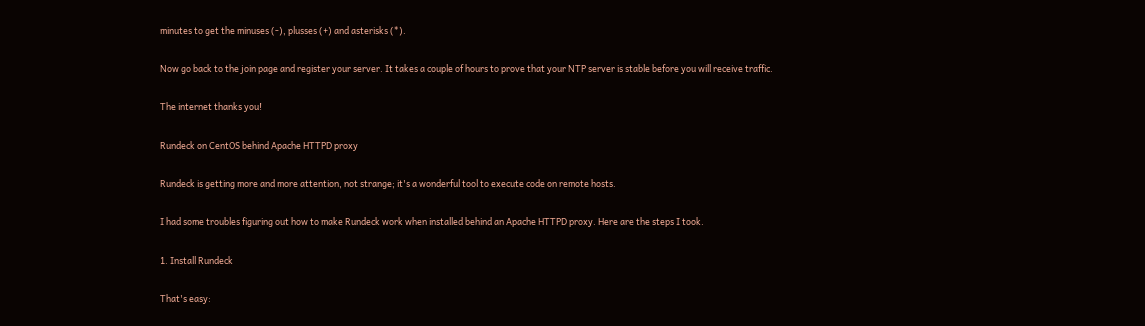minutes to get the minuses (-), plusses (+) and asterisks (*).

Now go back to the join page and register your server. It takes a couple of hours to prove that your NTP server is stable before you will receive traffic.

The internet thanks you!

Rundeck on CentOS behind Apache HTTPD proxy

Rundeck is getting more and more attention, not strange; it's a wonderful tool to execute code on remote hosts.

I had some troubles figuring out how to make Rundeck work when installed behind an Apache HTTPD proxy. Here are the steps I took.

1. Install Rundeck

That's easy: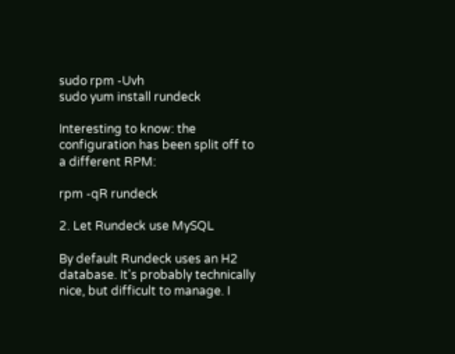sudo rpm -Uvh
sudo yum install rundeck

Interesting to know: the configuration has been split off to a different RPM:

rpm -qR rundeck

2. Let Rundeck use MySQL

By default Rundeck uses an H2 database. It's probably technically nice, but difficult to manage. I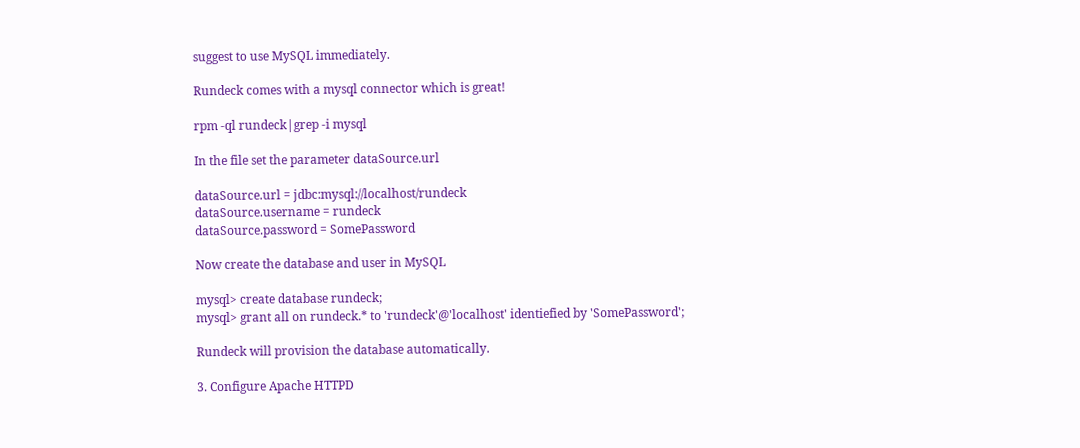suggest to use MySQL immediately.

Rundeck comes with a mysql connector which is great!

rpm -ql rundeck|grep -i mysql

In the file set the parameter dataSource.url

dataSource.url = jdbc:mysql://localhost/rundeck
dataSource.username = rundeck
dataSource.password = SomePassword

Now create the database and user in MySQL

mysql> create database rundeck;
mysql> grant all on rundeck.* to 'rundeck'@'localhost' identiefied by 'SomePassword';

Rundeck will provision the database automatically.

3. Configure Apache HTTPD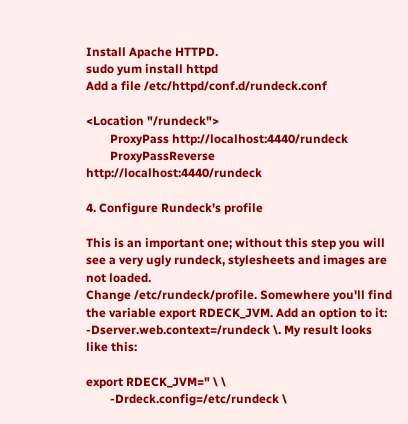Install Apache HTTPD.
sudo yum install httpd
Add a file /etc/httpd/conf.d/rundeck.conf

<Location "/rundeck">
        ProxyPass http://localhost:4440/rundeck
        ProxyPassReverse http://localhost:4440/rundeck

4. Configure Rundeck's profile

This is an important one; without this step you will see a very ugly rundeck, stylesheets and images are not loaded.
Change /etc/rundeck/profile. Somewhere you'll find the variable export RDECK_JVM. Add an option to it: -Dserver.web.context=/rundeck \. My result looks like this:

export RDECK_JVM=" \ \
        -Drdeck.config=/etc/rundeck \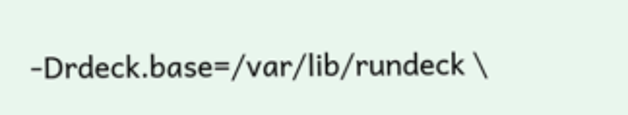-Drdeck.base=/var/lib/rundeck \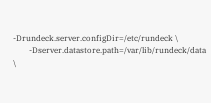-Drundeck.server.configDir=/etc/rundeck \
        -Dserver.datastore.path=/var/lib/rundeck/data \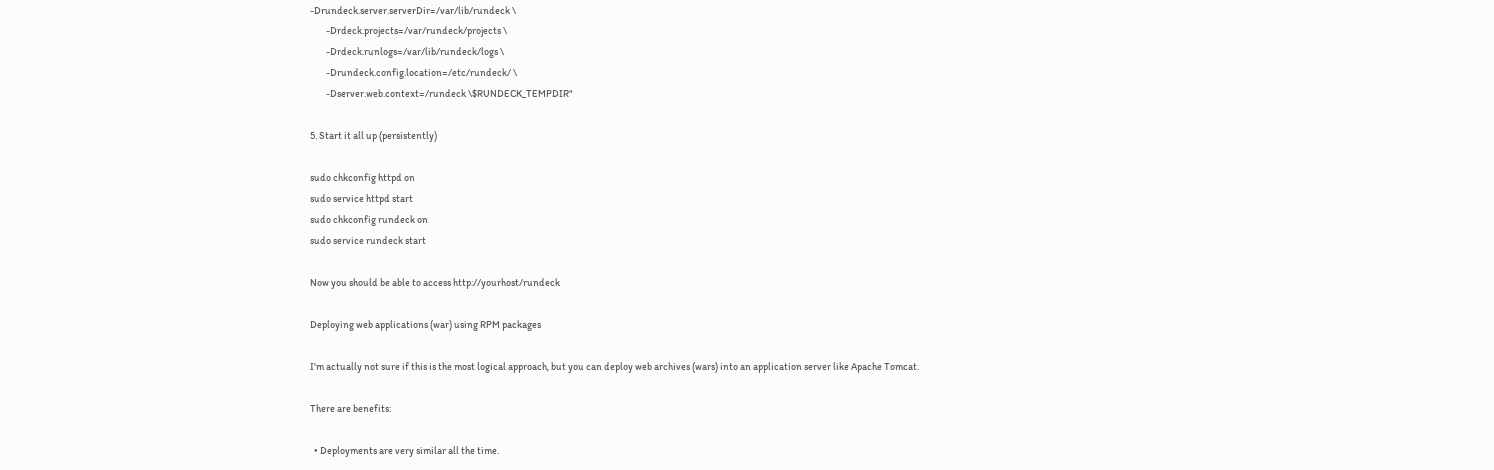-Drundeck.server.serverDir=/var/lib/rundeck \
        -Drdeck.projects=/var/rundeck/projects \
        -Drdeck.runlogs=/var/lib/rundeck/logs \
        -Drundeck.config.location=/etc/rundeck/ \
        -Dserver.web.context=/rundeck \$RUNDECK_TEMPDIR"

5. Start it all up (persistently)

sudo chkconfig httpd on
sudo service httpd start
sudo chkconfig rundeck on
sudo service rundeck start

Now you should be able to access http://yourhost/rundeck

Deploying web applications (war) using RPM packages

I'm actually not sure if this is the most logical approach, but you can deploy web archives (wars) into an application server like Apache Tomcat.

There are benefits:

  • Deployments are very similar all the time.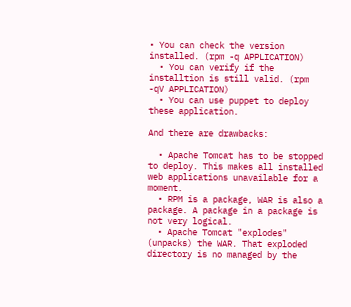• You can check the version installed. (rpm -q APPLICATION)
  • You can verify if the installtion is still valid. (rpm -qV APPLICATION)
  • You can use puppet to deploy these application.

And there are drawbacks:

  • Apache Tomcat has to be stopped to deploy. This makes all installed web applications unavailable for a moment.
  • RPM is a package, WAR is also a package. A package in a package is not very logical.
  • Apache Tomcat "explodes" (unpacks) the WAR. That exploded directory is no managed by the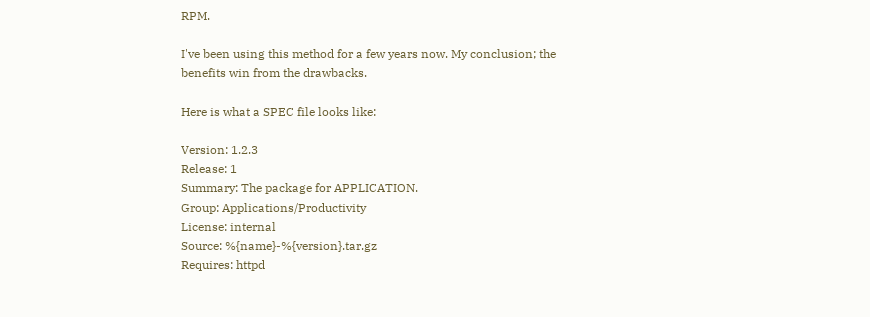RPM.

I've been using this method for a few years now. My conclusion; the benefits win from the drawbacks.

Here is what a SPEC file looks like:

Version: 1.2.3
Release: 1
Summary: The package for APPLICATION.
Group: Applications/Productivity
License: internal
Source: %{name}-%{version}.tar.gz
Requires: httpd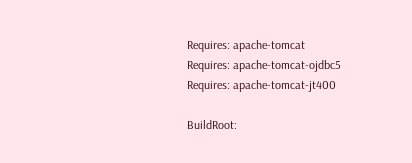Requires: apache-tomcat
Requires: apache-tomcat-ojdbc5
Requires: apache-tomcat-jt400

BuildRoot: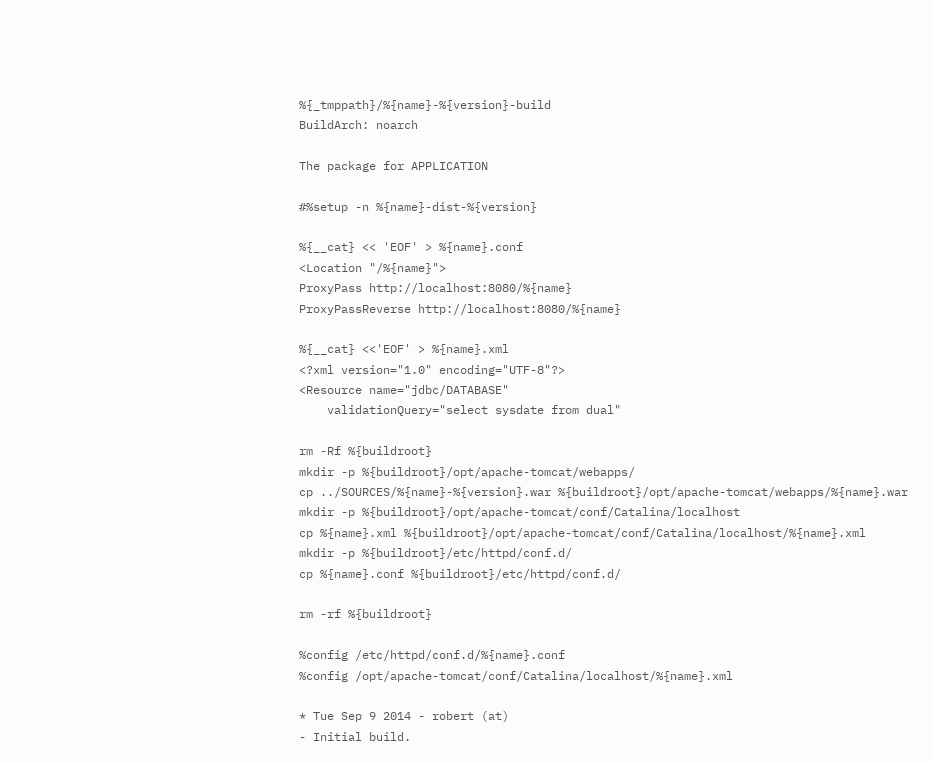%{_tmppath}/%{name}-%{version}-build
BuildArch: noarch

The package for APPLICATION

#%setup -n %{name}-dist-%{version}

%{__cat} << 'EOF' > %{name}.conf
<Location "/%{name}">
ProxyPass http://localhost:8080/%{name}
ProxyPassReverse http://localhost:8080/%{name}

%{__cat} <<'EOF' > %{name}.xml
<?xml version="1.0" encoding="UTF-8"?>
<Resource name="jdbc/DATABASE"
    validationQuery="select sysdate from dual"

rm -Rf %{buildroot}
mkdir -p %{buildroot}/opt/apache-tomcat/webapps/
cp ../SOURCES/%{name}-%{version}.war %{buildroot}/opt/apache-tomcat/webapps/%{name}.war
mkdir -p %{buildroot}/opt/apache-tomcat/conf/Catalina/localhost
cp %{name}.xml %{buildroot}/opt/apache-tomcat/conf/Catalina/localhost/%{name}.xml
mkdir -p %{buildroot}/etc/httpd/conf.d/
cp %{name}.conf %{buildroot}/etc/httpd/conf.d/

rm -rf %{buildroot}

%config /etc/httpd/conf.d/%{name}.conf
%config /opt/apache-tomcat/conf/Catalina/localhost/%{name}.xml

* Tue Sep 9 2014 - robert (at)
- Initial build.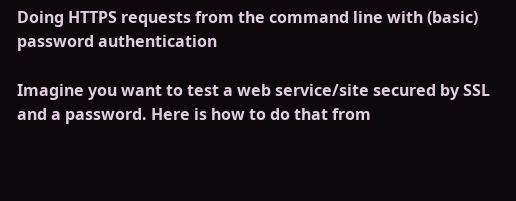Doing HTTPS requests from the command line with (basic) password authentication

Imagine you want to test a web service/site secured by SSL and a password. Here is how to do that from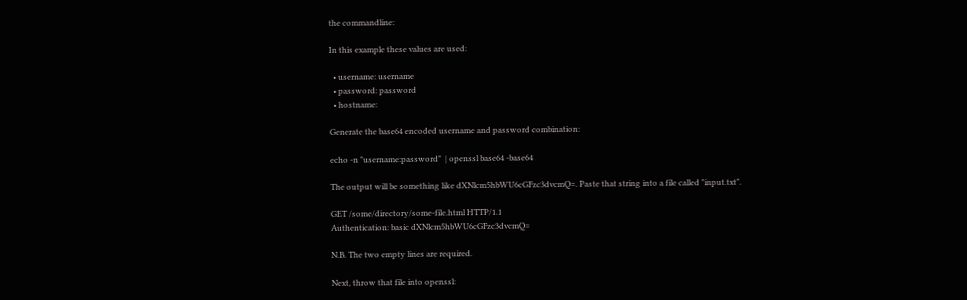the commandline:

In this example these values are used:

  • username: username
  • password: password
  • hostname:

Generate the base64 encoded username and password combination:

echo -n "username:password"  | openssl base64 -base64

The output will be something like dXNlcm5hbWU6cGFzc3dvcmQ=. Paste that string into a file called "input.txt".

GET /some/directory/some-file.html HTTP/1.1
Authentication: basic dXNlcm5hbWU6cGFzc3dvcmQ=

N.B. The two empty lines are required.

Next, throw that file into openssl: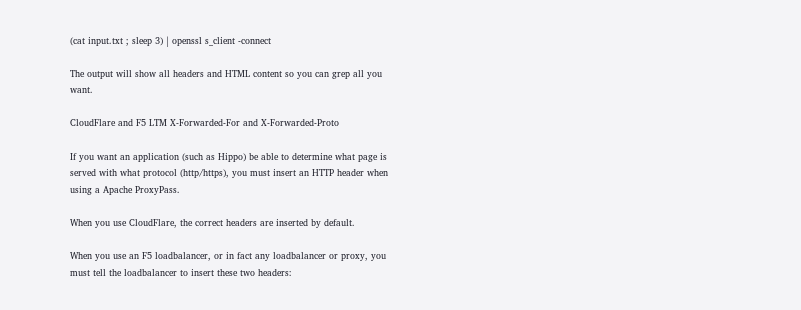(cat input.txt ; sleep 3) | openssl s_client -connect

The output will show all headers and HTML content so you can grep all you want.

CloudFlare and F5 LTM X-Forwarded-For and X-Forwarded-Proto

If you want an application (such as Hippo) be able to determine what page is served with what protocol (http/https), you must insert an HTTP header when using a Apache ProxyPass.

When you use CloudFlare, the correct headers are inserted by default.

When you use an F5 loadbalancer, or in fact any loadbalancer or proxy, you must tell the loadbalancer to insert these two headers: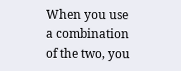When you use a combination of the two, you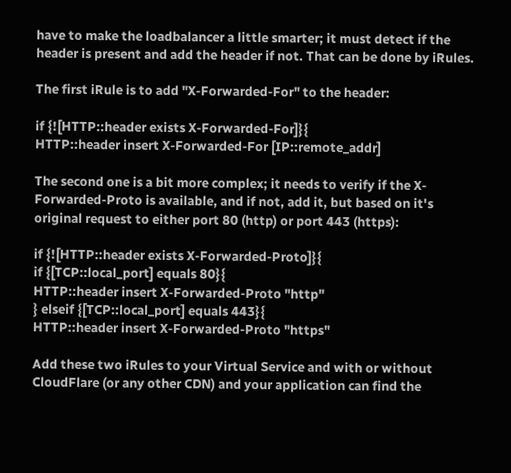have to make the loadbalancer a little smarter; it must detect if the header is present and add the header if not. That can be done by iRules.

The first iRule is to add "X-Forwarded-For" to the header:

if {![HTTP::header exists X-Forwarded-For]}{
HTTP::header insert X-Forwarded-For [IP::remote_addr]

The second one is a bit more complex; it needs to verify if the X-Forwarded-Proto is available, and if not, add it, but based on it's original request to either port 80 (http) or port 443 (https):

if {![HTTP::header exists X-Forwarded-Proto]}{
if {[TCP::local_port] equals 80}{
HTTP::header insert X-Forwarded-Proto "http"
} elseif {[TCP::local_port] equals 443}{
HTTP::header insert X-Forwarded-Proto "https"

Add these two iRules to your Virtual Service and with or without CloudFlare (or any other CDN) and your application can find the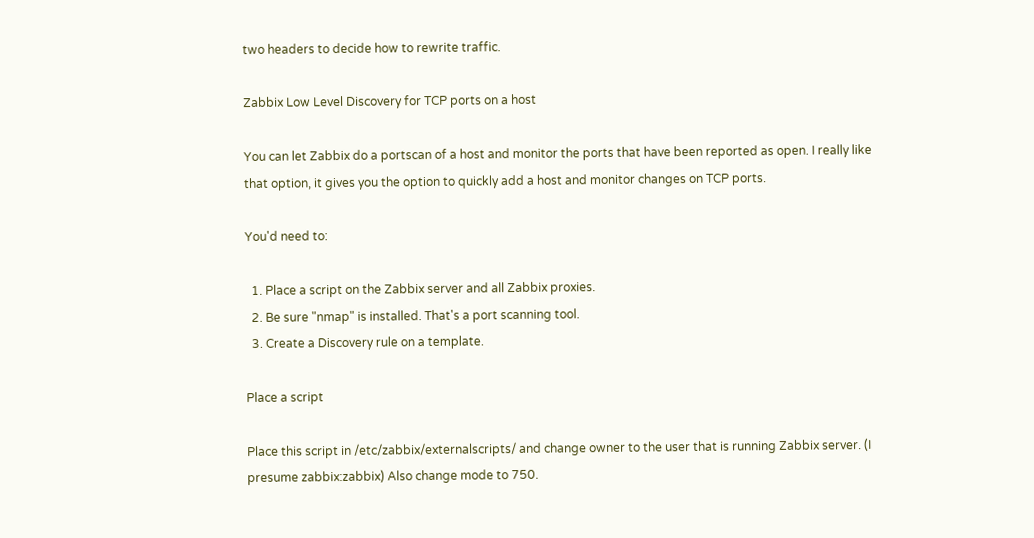two headers to decide how to rewrite traffic.

Zabbix Low Level Discovery for TCP ports on a host

You can let Zabbix do a portscan of a host and monitor the ports that have been reported as open. I really like that option, it gives you the option to quickly add a host and monitor changes on TCP ports.

You'd need to:

  1. Place a script on the Zabbix server and all Zabbix proxies.
  2. Be sure "nmap" is installed. That's a port scanning tool.
  3. Create a Discovery rule on a template.

Place a script

Place this script in /etc/zabbix/externalscripts/ and change owner to the user that is running Zabbix server. (I presume zabbix:zabbix) Also change mode to 750.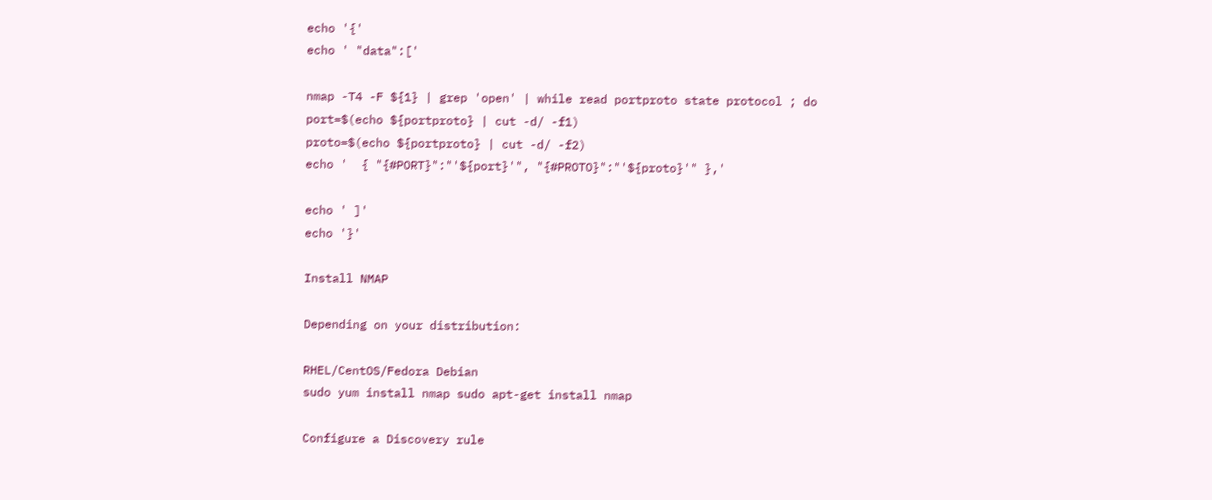echo '{'
echo ' "data":['

nmap -T4 -F ${1} | grep 'open' | while read portproto state protocol ; do
port=$(echo ${portproto} | cut -d/ -f1)
proto=$(echo ${portproto} | cut -d/ -f2)
echo '  { "{#PORT}":"'${port}'", "{#PROTO}":"'${proto}'" },'

echo ' ]'
echo '}'

Install NMAP

Depending on your distribution:

RHEL/CentOS/Fedora Debian
sudo yum install nmap sudo apt-get install nmap

Configure a Discovery rule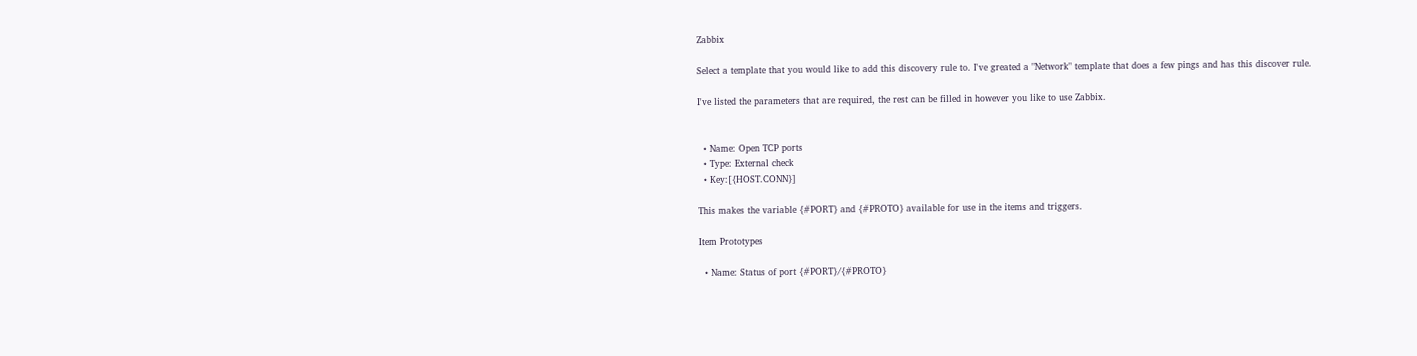Zabbix

Select a template that you would like to add this discovery rule to. I've greated a "Network" template that does a few pings and has this discover rule.

I've listed the parameters that are required, the rest can be filled in however you like to use Zabbix.


  • Name: Open TCP ports
  • Type: External check
  • Key:[{HOST.CONN}]

This makes the variable {#PORT} and {#PROTO} available for use in the items and triggers.

Item Prototypes

  • Name: Status of port {#PORT}/{#PROTO}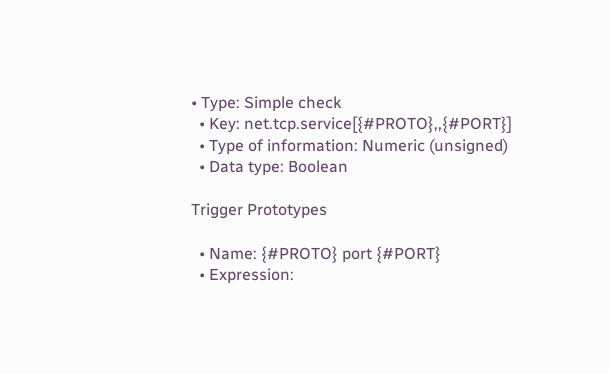• Type: Simple check
  • Key: net.tcp.service[{#PROTO},,{#PORT}]
  • Type of information: Numeric (unsigned)
  • Data type: Boolean

Trigger Prototypes

  • Name: {#PROTO} port {#PORT}
  • Expression: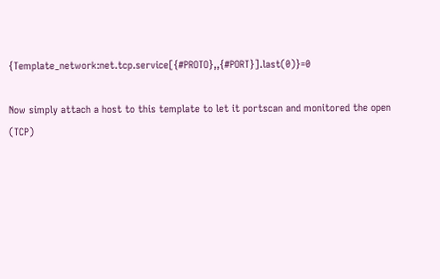{Template_network:net.tcp.service[{#PROTO},,{#PORT}].last(0)}=0

Now simply attach a host to this template to let it portscan and monitored the open (TCP)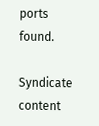ports found.

Syndicate content